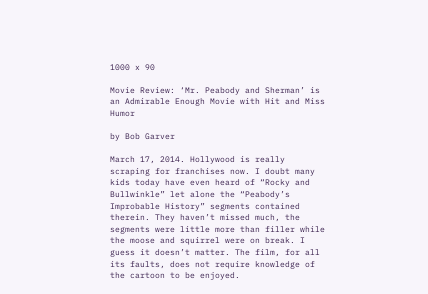1000 x 90

Movie Review: ‘Mr. Peabody and Sherman’ is an Admirable Enough Movie with Hit and Miss Humor

by Bob Garver

March 17, 2014. Hollywood is really scraping for franchises now. I doubt many kids today have even heard of “Rocky and Bullwinkle” let alone the “Peabody’s Improbable History” segments contained therein. They haven’t missed much, the segments were little more than filler while the moose and squirrel were on break. I guess it doesn’t matter. The film, for all its faults, does not require knowledge of the cartoon to be enjoyed.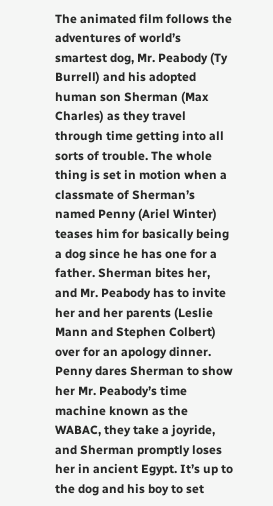The animated film follows the adventures of world’s smartest dog, Mr. Peabody (Ty Burrell) and his adopted human son Sherman (Max Charles) as they travel through time getting into all sorts of trouble. The whole thing is set in motion when a classmate of Sherman’s named Penny (Ariel Winter) teases him for basically being a dog since he has one for a father. Sherman bites her, and Mr. Peabody has to invite her and her parents (Leslie Mann and Stephen Colbert) over for an apology dinner. Penny dares Sherman to show her Mr. Peabody’s time machine known as the WABAC, they take a joyride, and Sherman promptly loses her in ancient Egypt. It’s up to the dog and his boy to set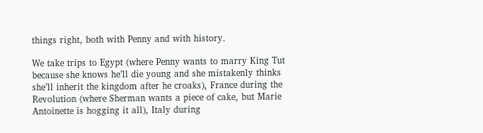things right, both with Penny and with history.

We take trips to Egypt (where Penny wants to marry King Tut because she knows he’ll die young and she mistakenly thinks she’ll inherit the kingdom after he croaks), France during the Revolution (where Sherman wants a piece of cake, but Marie Antoinette is hogging it all), Italy during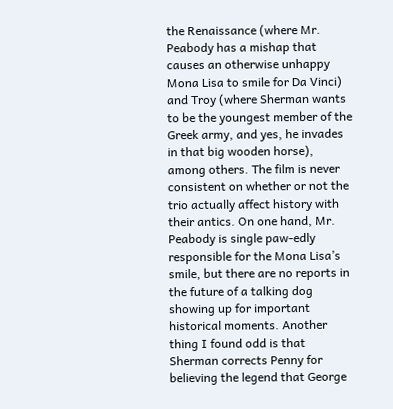the Renaissance (where Mr. Peabody has a mishap that causes an otherwise unhappy Mona Lisa to smile for Da Vinci) and Troy (where Sherman wants to be the youngest member of the Greek army, and yes, he invades in that big wooden horse), among others. The film is never consistent on whether or not the trio actually affect history with their antics. On one hand, Mr. Peabody is single paw-edly responsible for the Mona Lisa’s smile, but there are no reports in the future of a talking dog showing up for important historical moments. Another thing I found odd is that Sherman corrects Penny for believing the legend that George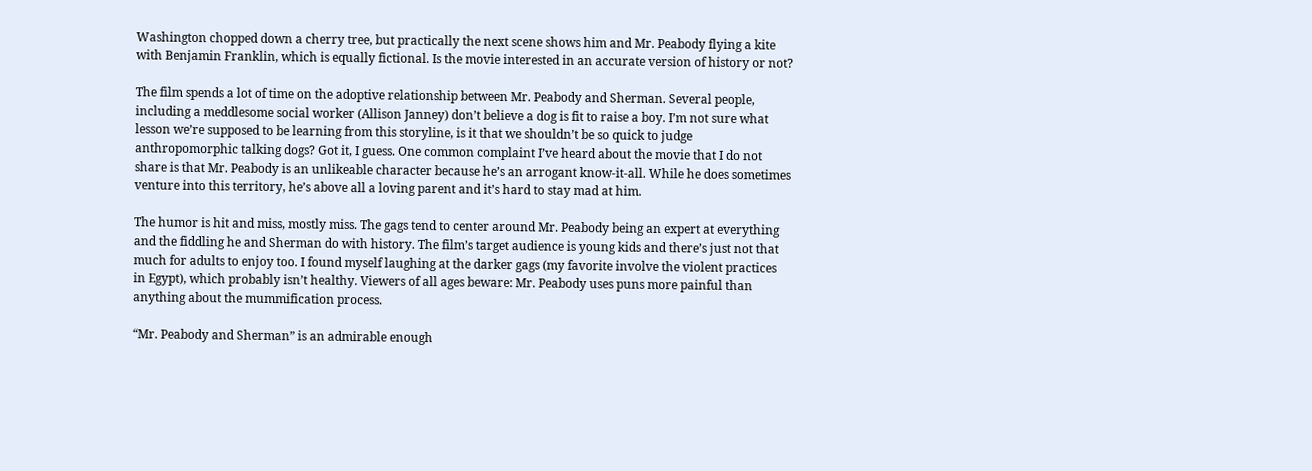Washington chopped down a cherry tree, but practically the next scene shows him and Mr. Peabody flying a kite with Benjamin Franklin, which is equally fictional. Is the movie interested in an accurate version of history or not?

The film spends a lot of time on the adoptive relationship between Mr. Peabody and Sherman. Several people, including a meddlesome social worker (Allison Janney) don’t believe a dog is fit to raise a boy. I’m not sure what lesson we’re supposed to be learning from this storyline, is it that we shouldn’t be so quick to judge anthropomorphic talking dogs? Got it, I guess. One common complaint I’ve heard about the movie that I do not share is that Mr. Peabody is an unlikeable character because he’s an arrogant know-it-all. While he does sometimes venture into this territory, he’s above all a loving parent and it’s hard to stay mad at him.

The humor is hit and miss, mostly miss. The gags tend to center around Mr. Peabody being an expert at everything and the fiddling he and Sherman do with history. The film’s target audience is young kids and there’s just not that much for adults to enjoy too. I found myself laughing at the darker gags (my favorite involve the violent practices in Egypt), which probably isn’t healthy. Viewers of all ages beware: Mr. Peabody uses puns more painful than anything about the mummification process.

“Mr. Peabody and Sherman” is an admirable enough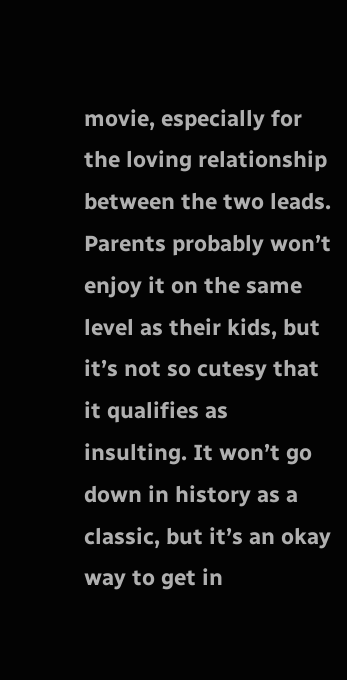movie, especially for the loving relationship between the two leads. Parents probably won’t enjoy it on the same level as their kids, but it’s not so cutesy that it qualifies as insulting. It won’t go down in history as a classic, but it’s an okay way to get in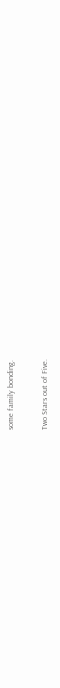some family bonding.

Two Stars out of Five.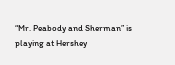“Mr. Peabody and Sherman” is playing at Hershey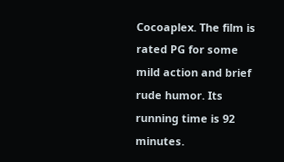Cocoaplex. The film is rated PG for some mild action and brief rude humor. Its running time is 92 minutes.